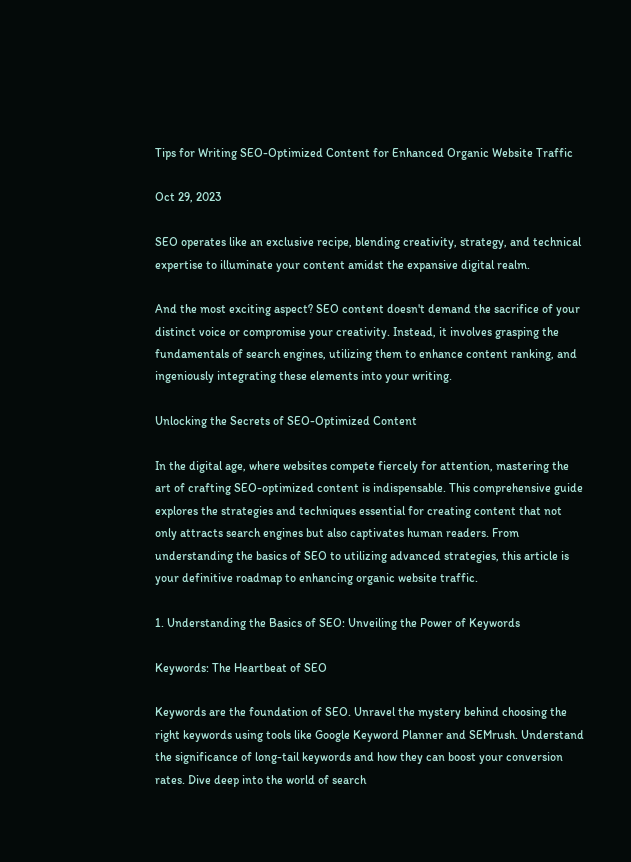Tips for Writing SEO-Optimized Content for Enhanced Organic Website Traffic

Oct 29, 2023

SEO operates like an exclusive recipe, blending creativity, strategy, and technical expertise to illuminate your content amidst the expansive digital realm.

And the most exciting aspect? SEO content doesn't demand the sacrifice of your distinct voice or compromise your creativity. Instead, it involves grasping the fundamentals of search engines, utilizing them to enhance content ranking, and ingeniously integrating these elements into your writing.

Unlocking the Secrets of SEO-Optimized Content

In the digital age, where websites compete fiercely for attention, mastering the art of crafting SEO-optimized content is indispensable. This comprehensive guide explores the strategies and techniques essential for creating content that not only attracts search engines but also captivates human readers. From understanding the basics of SEO to utilizing advanced strategies, this article is your definitive roadmap to enhancing organic website traffic.

1. Understanding the Basics of SEO: Unveiling the Power of Keywords

Keywords: The Heartbeat of SEO

Keywords are the foundation of SEO. Unravel the mystery behind choosing the right keywords using tools like Google Keyword Planner and SEMrush. Understand the significance of long-tail keywords and how they can boost your conversion rates. Dive deep into the world of search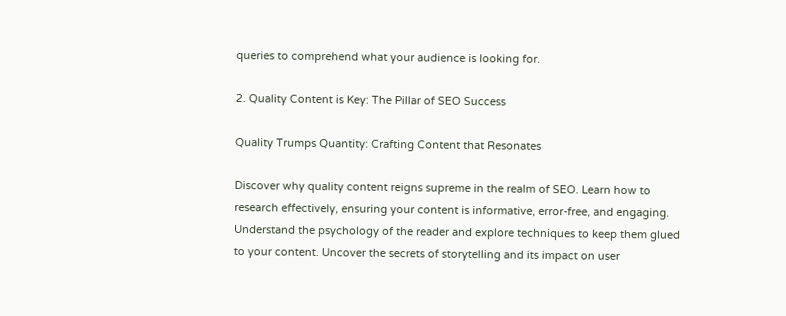queries to comprehend what your audience is looking for.

2. Quality Content is Key: The Pillar of SEO Success

Quality Trumps Quantity: Crafting Content that Resonates

Discover why quality content reigns supreme in the realm of SEO. Learn how to research effectively, ensuring your content is informative, error-free, and engaging. Understand the psychology of the reader and explore techniques to keep them glued to your content. Uncover the secrets of storytelling and its impact on user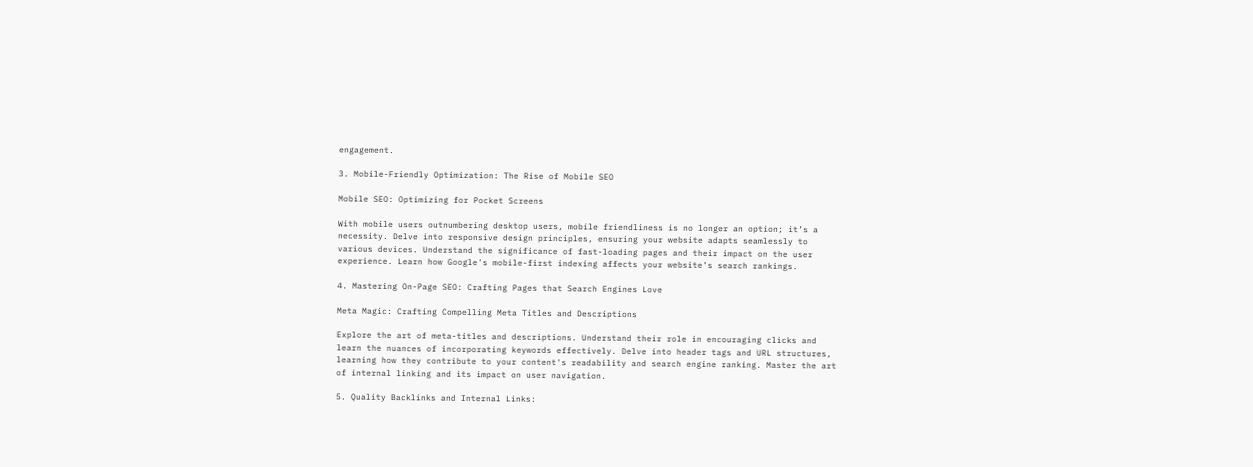engagement.

3. Mobile-Friendly Optimization: The Rise of Mobile SEO

Mobile SEO: Optimizing for Pocket Screens

With mobile users outnumbering desktop users, mobile friendliness is no longer an option; it’s a necessity. Delve into responsive design principles, ensuring your website adapts seamlessly to various devices. Understand the significance of fast-loading pages and their impact on the user experience. Learn how Google's mobile-first indexing affects your website’s search rankings.

4. Mastering On-Page SEO: Crafting Pages that Search Engines Love

Meta Magic: Crafting Compelling Meta Titles and Descriptions

Explore the art of meta-titles and descriptions. Understand their role in encouraging clicks and learn the nuances of incorporating keywords effectively. Delve into header tags and URL structures, learning how they contribute to your content's readability and search engine ranking. Master the art of internal linking and its impact on user navigation.

5. Quality Backlinks and Internal Links: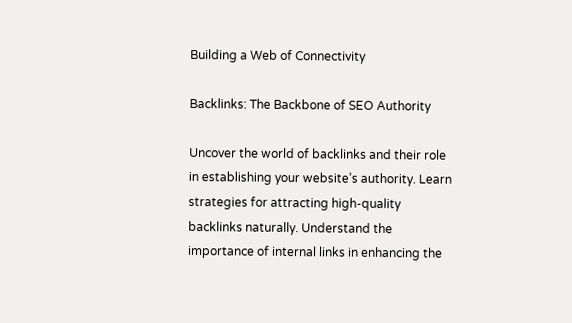Building a Web of Connectivity

Backlinks: The Backbone of SEO Authority

Uncover the world of backlinks and their role in establishing your website’s authority. Learn strategies for attracting high-quality backlinks naturally. Understand the importance of internal links in enhancing the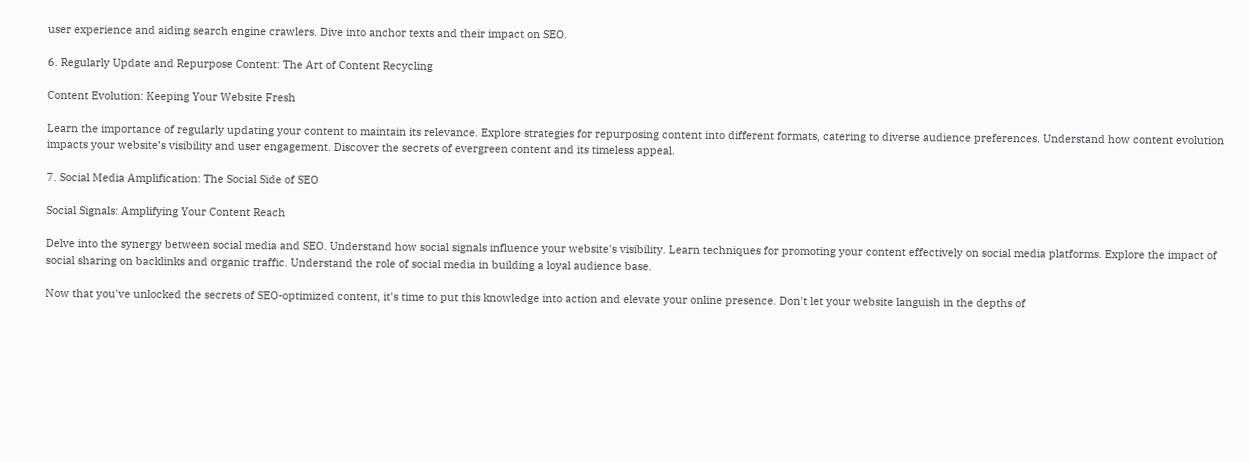user experience and aiding search engine crawlers. Dive into anchor texts and their impact on SEO.

6. Regularly Update and Repurpose Content: The Art of Content Recycling

Content Evolution: Keeping Your Website Fresh

Learn the importance of regularly updating your content to maintain its relevance. Explore strategies for repurposing content into different formats, catering to diverse audience preferences. Understand how content evolution impacts your website’s visibility and user engagement. Discover the secrets of evergreen content and its timeless appeal.

7. Social Media Amplification: The Social Side of SEO

Social Signals: Amplifying Your Content Reach

Delve into the synergy between social media and SEO. Understand how social signals influence your website's visibility. Learn techniques for promoting your content effectively on social media platforms. Explore the impact of social sharing on backlinks and organic traffic. Understand the role of social media in building a loyal audience base.

Now that you've unlocked the secrets of SEO-optimized content, it's time to put this knowledge into action and elevate your online presence. Don't let your website languish in the depths of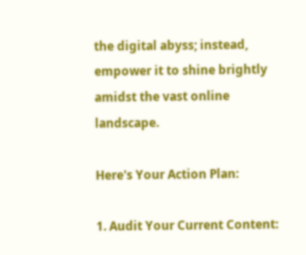the digital abyss; instead, empower it to shine brightly amidst the vast online landscape.

Here's Your Action Plan:

1. Audit Your Current Content: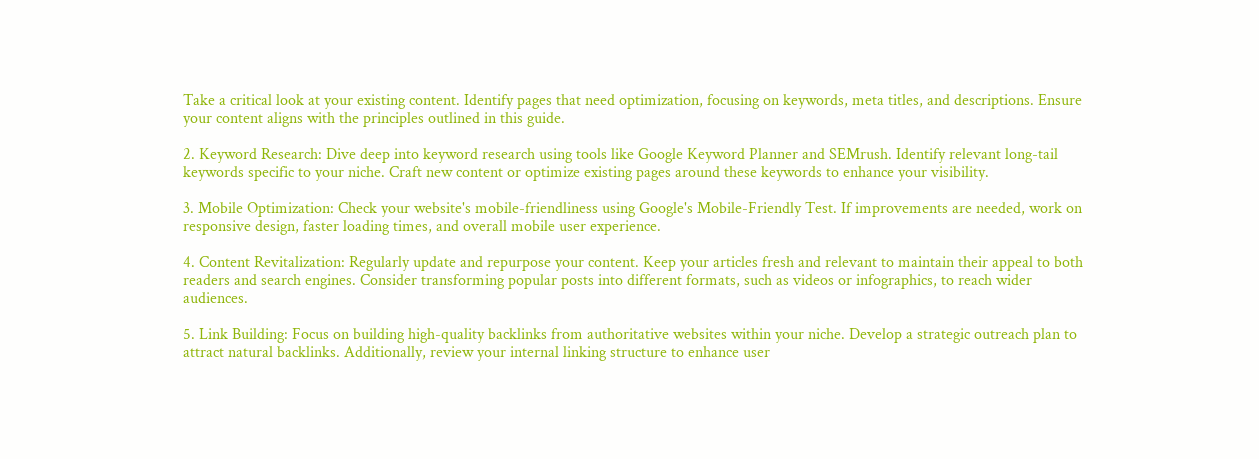Take a critical look at your existing content. Identify pages that need optimization, focusing on keywords, meta titles, and descriptions. Ensure your content aligns with the principles outlined in this guide.

2. Keyword Research: Dive deep into keyword research using tools like Google Keyword Planner and SEMrush. Identify relevant long-tail keywords specific to your niche. Craft new content or optimize existing pages around these keywords to enhance your visibility.

3. Mobile Optimization: Check your website's mobile-friendliness using Google's Mobile-Friendly Test. If improvements are needed, work on responsive design, faster loading times, and overall mobile user experience.

4. Content Revitalization: Regularly update and repurpose your content. Keep your articles fresh and relevant to maintain their appeal to both readers and search engines. Consider transforming popular posts into different formats, such as videos or infographics, to reach wider audiences.

5. Link Building: Focus on building high-quality backlinks from authoritative websites within your niche. Develop a strategic outreach plan to attract natural backlinks. Additionally, review your internal linking structure to enhance user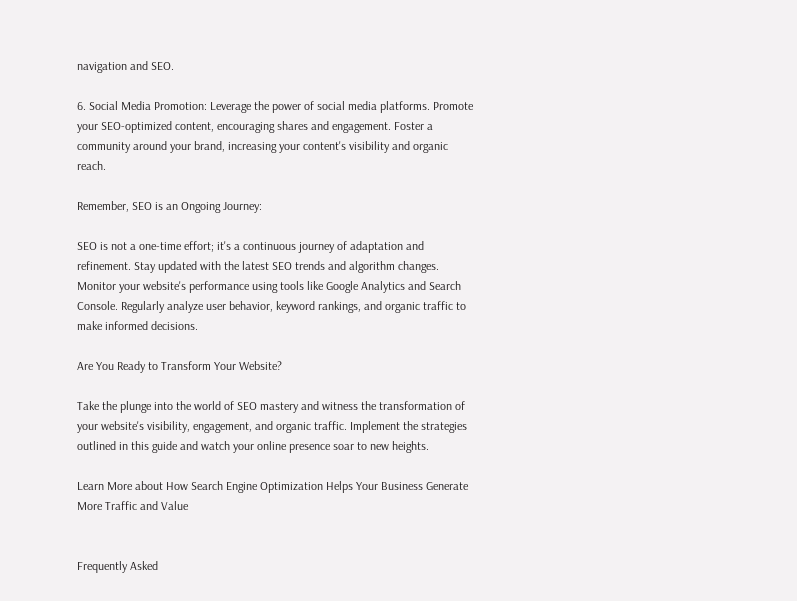navigation and SEO.

6. Social Media Promotion: Leverage the power of social media platforms. Promote your SEO-optimized content, encouraging shares and engagement. Foster a community around your brand, increasing your content's visibility and organic reach.

Remember, SEO is an Ongoing Journey:

SEO is not a one-time effort; it's a continuous journey of adaptation and refinement. Stay updated with the latest SEO trends and algorithm changes. Monitor your website's performance using tools like Google Analytics and Search Console. Regularly analyze user behavior, keyword rankings, and organic traffic to make informed decisions.

Are You Ready to Transform Your Website?

Take the plunge into the world of SEO mastery and witness the transformation of your website's visibility, engagement, and organic traffic. Implement the strategies outlined in this guide and watch your online presence soar to new heights.

Learn More about How Search Engine Optimization Helps Your Business Generate More Traffic and Value


Frequently Asked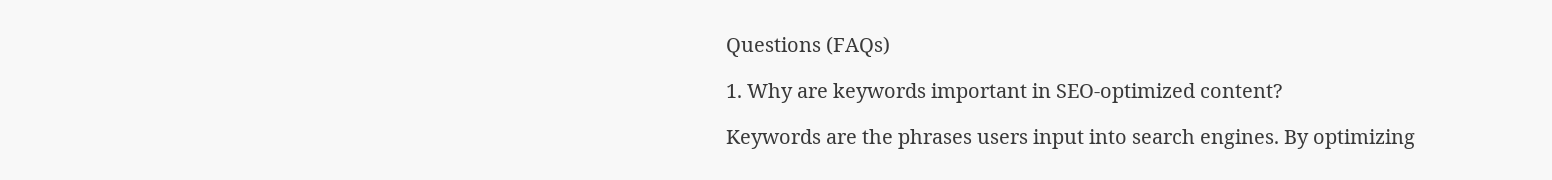Questions (FAQs)

1. Why are keywords important in SEO-optimized content?

Keywords are the phrases users input into search engines. By optimizing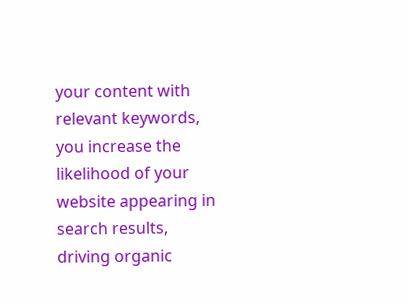your content with relevant keywords, you increase the likelihood of your website appearing in search results, driving organic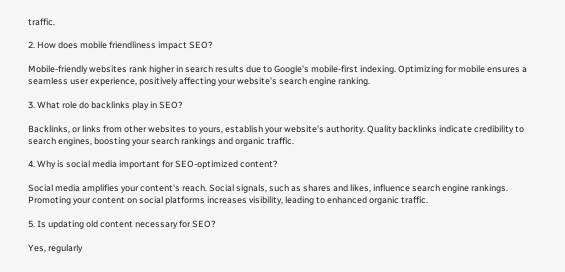traffic.

2. How does mobile friendliness impact SEO?

Mobile-friendly websites rank higher in search results due to Google's mobile-first indexing. Optimizing for mobile ensures a seamless user experience, positively affecting your website's search engine ranking.

3. What role do backlinks play in SEO?

Backlinks, or links from other websites to yours, establish your website's authority. Quality backlinks indicate credibility to search engines, boosting your search rankings and organic traffic.

4. Why is social media important for SEO-optimized content?

Social media amplifies your content's reach. Social signals, such as shares and likes, influence search engine rankings. Promoting your content on social platforms increases visibility, leading to enhanced organic traffic.

5. Is updating old content necessary for SEO?

Yes, regularly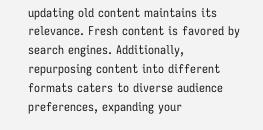updating old content maintains its relevance. Fresh content is favored by search engines. Additionally, repurposing content into different formats caters to diverse audience preferences, expanding your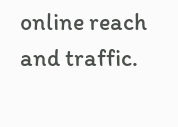online reach and traffic.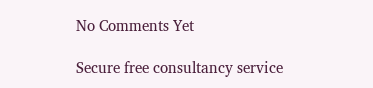No Comments Yet

Secure free consultancy service